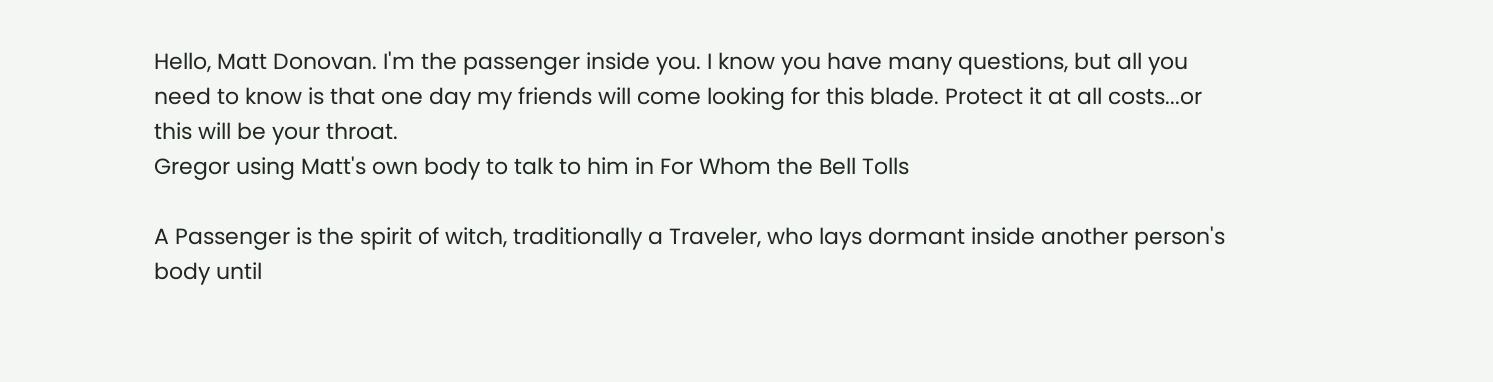Hello, Matt Donovan. I'm the passenger inside you. I know you have many questions, but all you need to know is that one day my friends will come looking for this blade. Protect it at all costs...or this will be your throat.
Gregor using Matt's own body to talk to him in For Whom the Bell Tolls

A Passenger is the spirit of witch, traditionally a Traveler, who lays dormant inside another person's body until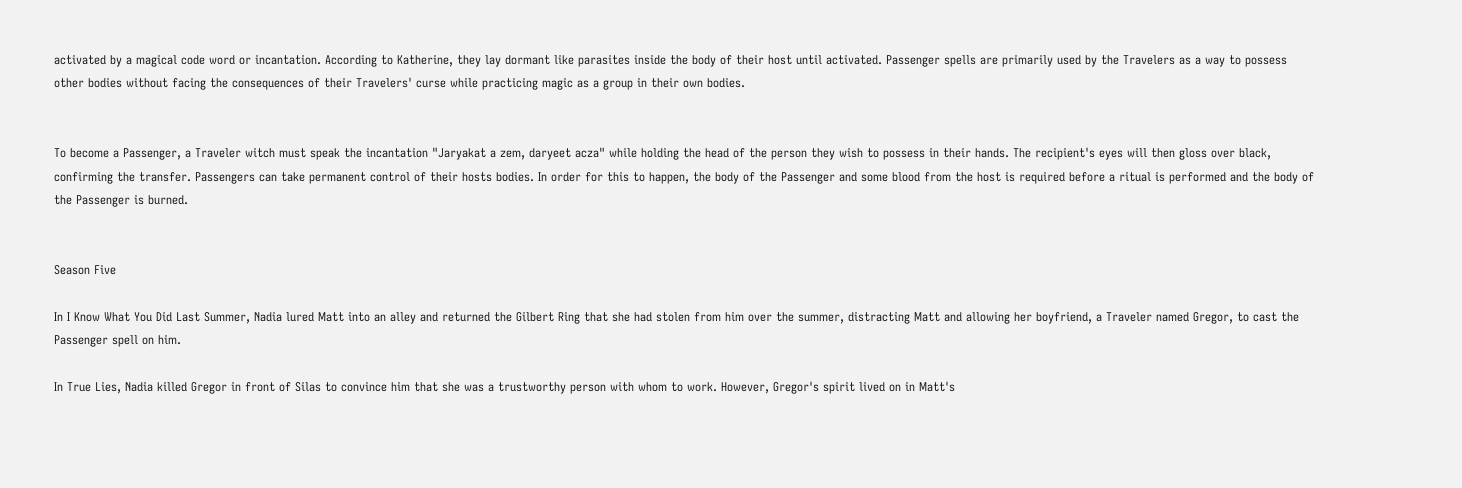activated by a magical code word or incantation. According to Katherine, they lay dormant like parasites inside the body of their host until activated. Passenger spells are primarily used by the Travelers as a way to possess other bodies without facing the consequences of their Travelers' curse while practicing magic as a group in their own bodies.


To become a Passenger, a Traveler witch must speak the incantation "Jaryakat a zem, daryeet acza" while holding the head of the person they wish to possess in their hands. The recipient's eyes will then gloss over black, confirming the transfer. Passengers can take permanent control of their hosts bodies. In order for this to happen, the body of the Passenger and some blood from the host is required before a ritual is performed and the body of the Passenger is burned.


Season Five

In I Know What You Did Last Summer, Nadia lured Matt into an alley and returned the Gilbert Ring that she had stolen from him over the summer, distracting Matt and allowing her boyfriend, a Traveler named Gregor, to cast the Passenger spell on him.

In True Lies, Nadia killed Gregor in front of Silas to convince him that she was a trustworthy person with whom to work. However, Gregor's spirit lived on in Matt's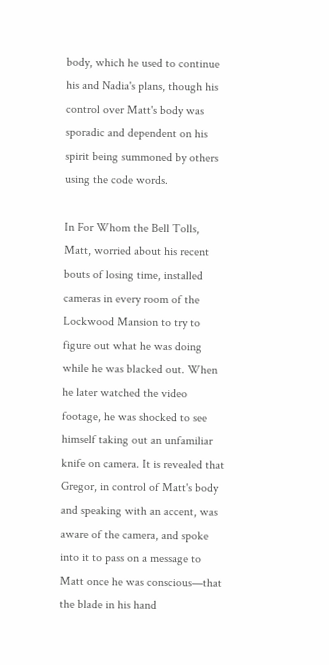body, which he used to continue his and Nadia's plans, though his control over Matt's body was sporadic and dependent on his spirit being summoned by others using the code words.

In For Whom the Bell Tolls, Matt, worried about his recent bouts of losing time, installed cameras in every room of the Lockwood Mansion to try to figure out what he was doing while he was blacked out. When he later watched the video footage, he was shocked to see himself taking out an unfamiliar knife on camera. It is revealed that Gregor, in control of Matt's body and speaking with an accent, was aware of the camera, and spoke into it to pass on a message to Matt once he was conscious—that the blade in his hand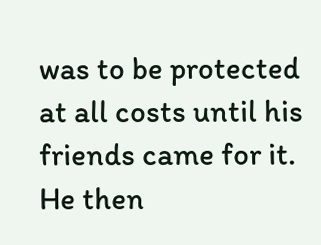was to be protected at all costs until his friends came for it. He then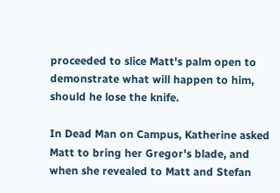proceeded to slice Matt's palm open to demonstrate what will happen to him, should he lose the knife.

In Dead Man on Campus, Katherine asked Matt to bring her Gregor's blade, and when she revealed to Matt and Stefan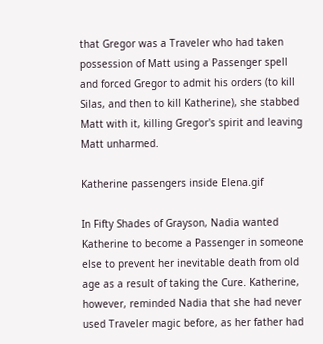that Gregor was a Traveler who had taken possession of Matt using a Passenger spell and forced Gregor to admit his orders (to kill Silas, and then to kill Katherine), she stabbed Matt with it, killing Gregor's spirit and leaving Matt unharmed.

Katherine passengers inside Elena.gif

In Fifty Shades of Grayson, Nadia wanted Katherine to become a Passenger in someone else to prevent her inevitable death from old age as a result of taking the Cure. Katherine, however, reminded Nadia that she had never used Traveler magic before, as her father had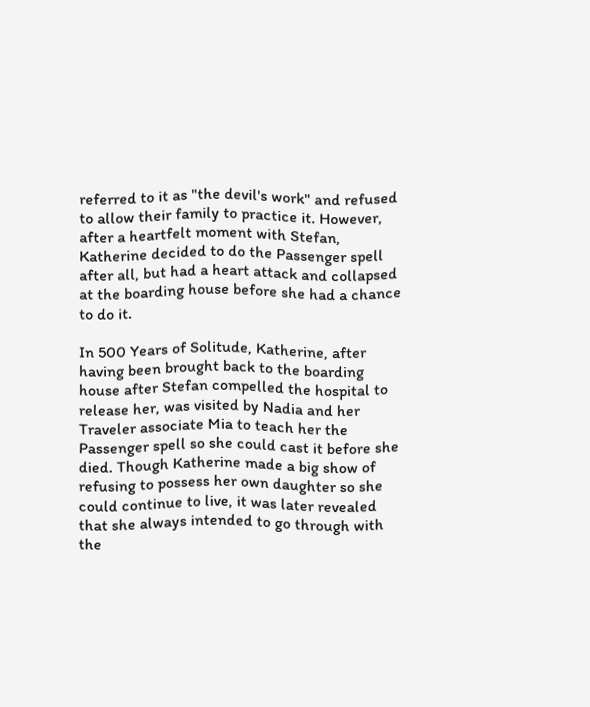referred to it as "the devil's work" and refused to allow their family to practice it. However, after a heartfelt moment with Stefan, Katherine decided to do the Passenger spell after all, but had a heart attack and collapsed at the boarding house before she had a chance to do it.

In 500 Years of Solitude, Katherine, after having been brought back to the boarding house after Stefan compelled the hospital to release her, was visited by Nadia and her Traveler associate Mia to teach her the Passenger spell so she could cast it before she died. Though Katherine made a big show of refusing to possess her own daughter so she could continue to live, it was later revealed that she always intended to go through with the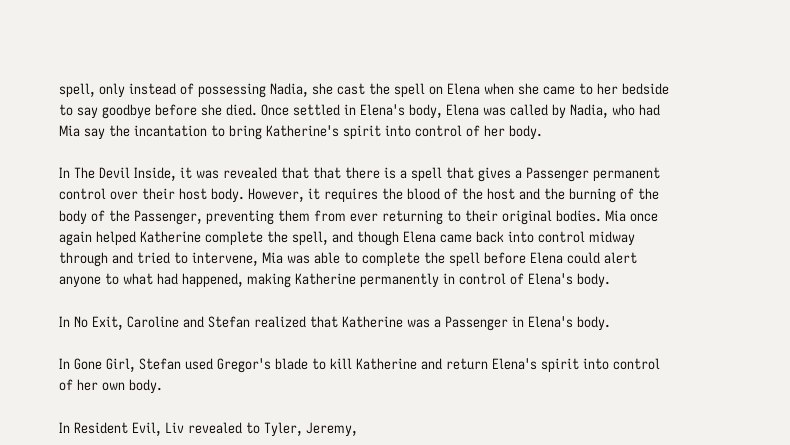spell, only instead of possessing Nadia, she cast the spell on Elena when she came to her bedside to say goodbye before she died. Once settled in Elena's body, Elena was called by Nadia, who had Mia say the incantation to bring Katherine's spirit into control of her body.

In The Devil Inside, it was revealed that that there is a spell that gives a Passenger permanent control over their host body. However, it requires the blood of the host and the burning of the body of the Passenger, preventing them from ever returning to their original bodies. Mia once again helped Katherine complete the spell, and though Elena came back into control midway through and tried to intervene, Mia was able to complete the spell before Elena could alert anyone to what had happened, making Katherine permanently in control of Elena's body.

In No Exit, Caroline and Stefan realized that Katherine was a Passenger in Elena's body.

In Gone Girl, Stefan used Gregor's blade to kill Katherine and return Elena's spirit into control of her own body.

In Resident Evil, Liv revealed to Tyler, Jeremy,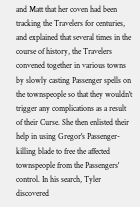and Matt that her coven had been tracking the Travelers for centuries, and explained that several times in the course of history, the Travelers convened together in various towns by slowly casting Passenger spells on the townspeople so that they wouldn't trigger any complications as a result of their Curse. She then enlisted their help in using Gregor's Passenger-killing blade to free the affected townspeople from the Passengers' control. In his search, Tyler discovered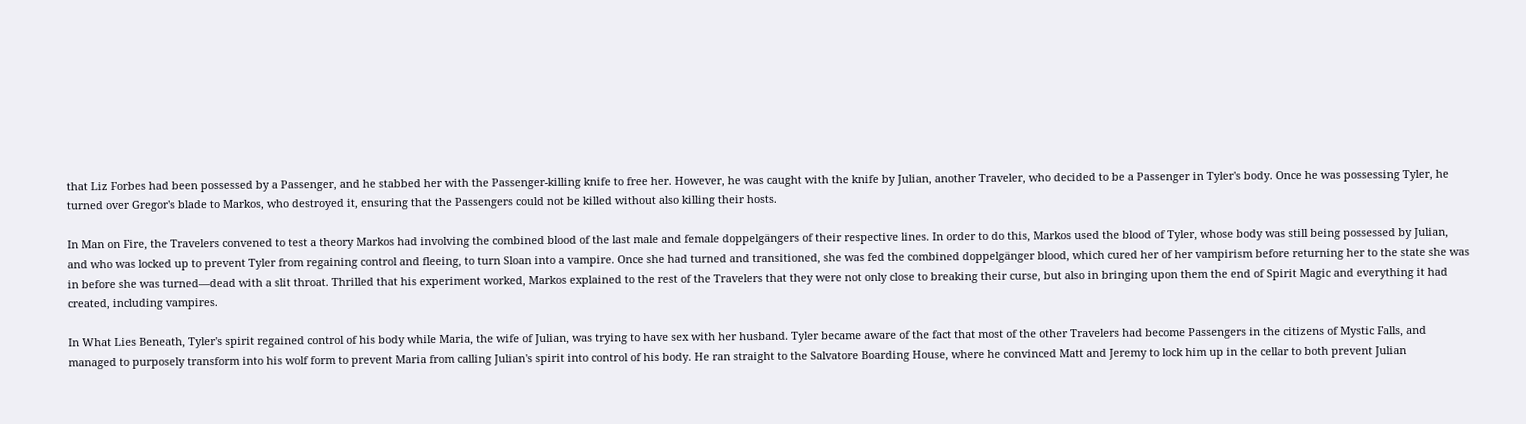that Liz Forbes had been possessed by a Passenger, and he stabbed her with the Passenger-killing knife to free her. However, he was caught with the knife by Julian, another Traveler, who decided to be a Passenger in Tyler's body. Once he was possessing Tyler, he turned over Gregor's blade to Markos, who destroyed it, ensuring that the Passengers could not be killed without also killing their hosts.

In Man on Fire, the Travelers convened to test a theory Markos had involving the combined blood of the last male and female doppelgängers of their respective lines. In order to do this, Markos used the blood of Tyler, whose body was still being possessed by Julian, and who was locked up to prevent Tyler from regaining control and fleeing, to turn Sloan into a vampire. Once she had turned and transitioned, she was fed the combined doppelgänger blood, which cured her of her vampirism before returning her to the state she was in before she was turned—dead with a slit throat. Thrilled that his experiment worked, Markos explained to the rest of the Travelers that they were not only close to breaking their curse, but also in bringing upon them the end of Spirit Magic and everything it had created, including vampires.

In What Lies Beneath, Tyler's spirit regained control of his body while Maria, the wife of Julian, was trying to have sex with her husband. Tyler became aware of the fact that most of the other Travelers had become Passengers in the citizens of Mystic Falls, and managed to purposely transform into his wolf form to prevent Maria from calling Julian's spirit into control of his body. He ran straight to the Salvatore Boarding House, where he convinced Matt and Jeremy to lock him up in the cellar to both prevent Julian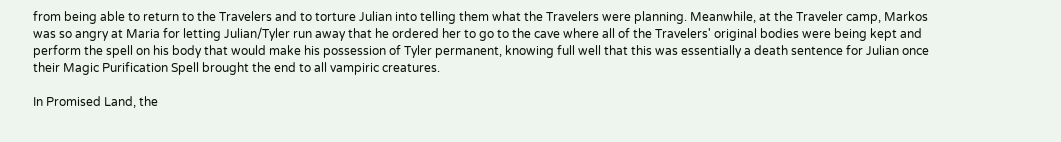from being able to return to the Travelers and to torture Julian into telling them what the Travelers were planning. Meanwhile, at the Traveler camp, Markos was so angry at Maria for letting Julian/Tyler run away that he ordered her to go to the cave where all of the Travelers' original bodies were being kept and perform the spell on his body that would make his possession of Tyler permanent, knowing full well that this was essentially a death sentence for Julian once their Magic Purification Spell brought the end to all vampiric creatures.

In Promised Land, the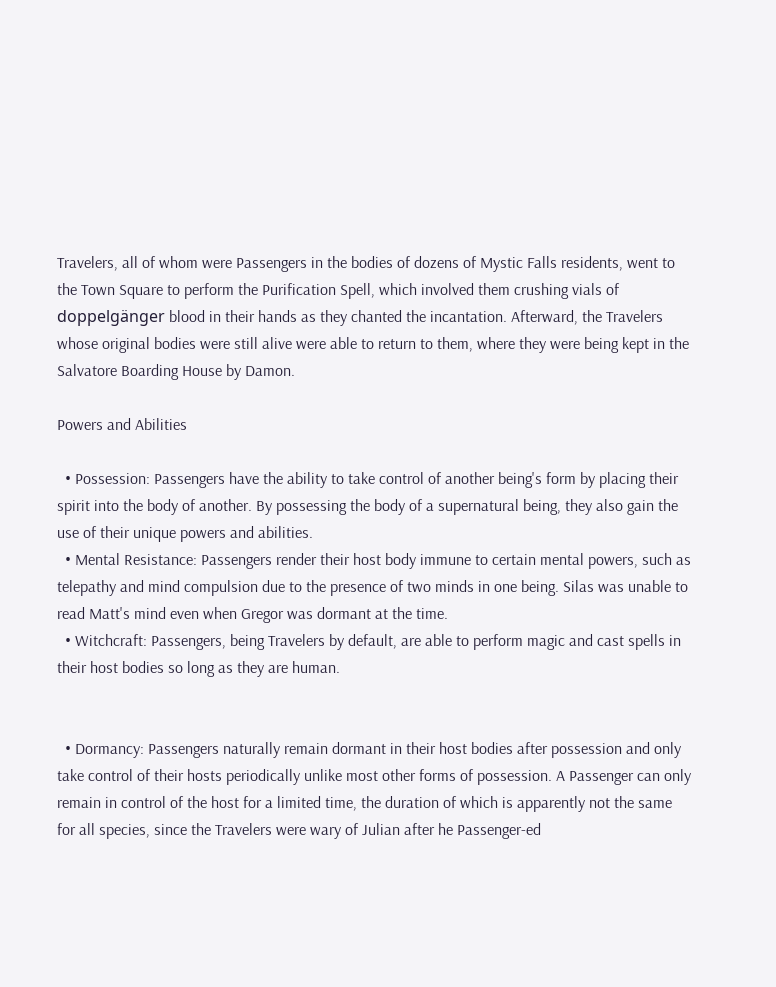Travelers, all of whom were Passengers in the bodies of dozens of Mystic Falls residents, went to the Town Square to perform the Purification Spell, which involved them crushing vials of doppelgänger blood in their hands as they chanted the incantation. Afterward, the Travelers whose original bodies were still alive were able to return to them, where they were being kept in the Salvatore Boarding House by Damon.

Powers and Abilities

  • Possession: Passengers have the ability to take control of another being's form by placing their spirit into the body of another. By possessing the body of a supernatural being, they also gain the use of their unique powers and abilities.
  • Mental Resistance: Passengers render their host body immune to certain mental powers, such as telepathy and mind compulsion due to the presence of two minds in one being. Silas was unable to read Matt's mind even when Gregor was dormant at the time.
  • Witchcraft: Passengers, being Travelers by default, are able to perform magic and cast spells in their host bodies so long as they are human.


  • Dormancy: Passengers naturally remain dormant in their host bodies after possession and only take control of their hosts periodically unlike most other forms of possession. A Passenger can only remain in control of the host for a limited time, the duration of which is apparently not the same for all species, since the Travelers were wary of Julian after he Passenger-ed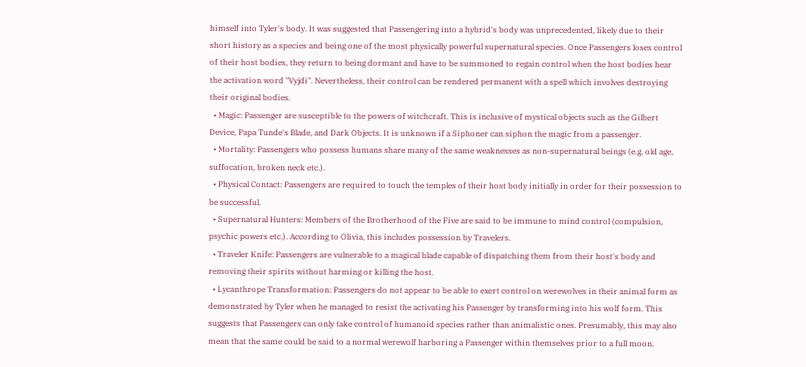himself into Tyler's body. It was suggested that Passengering into a hybrid's body was unprecedented, likely due to their short history as a species and being one of the most physically powerful supernatural species. Once Passengers loses control of their host bodies, they return to being dormant and have to be summoned to regain control when the host bodies hear the activation word "Vyjdi". Nevertheless, their control can be rendered permanent with a spell which involves destroying their original bodies.
  • Magic: Passenger are susceptible to the powers of witchcraft. This is inclusive of mystical objects such as the Gilbert Device, Papa Tunde's Blade, and Dark Objects. It is unknown if a Siphoner can siphon the magic from a passenger.
  • Mortality: Passengers who possess humans share many of the same weaknesses as non-supernatural beings (e.g. old age, suffocation, broken neck etc.).
  • Physical Contact: Passengers are required to touch the temples of their host body initially in order for their possession to be successful.
  • Supernatural Hunters: Members of the Brotherhood of the Five are said to be immune to mind control (compulsion, psychic powers etc.). According to Olivia, this includes possession by Travelers.
  • Traveler Knife: Passengers are vulnerable to a magical blade capable of dispatching them from their host's body and removing their spirits without harming or killing the host.
  • Lycanthrope Transformation: Passengers do not appear to be able to exert control on werewolves in their animal form as demonstrated by Tyler when he managed to resist the activating his Passenger by transforming into his wolf form. This suggests that Passengers can only take control of humanoid species rather than animalistic ones. Presumably, this may also mean that the same could be said to a normal werewolf harboring a Passenger within themselves prior to a full moon.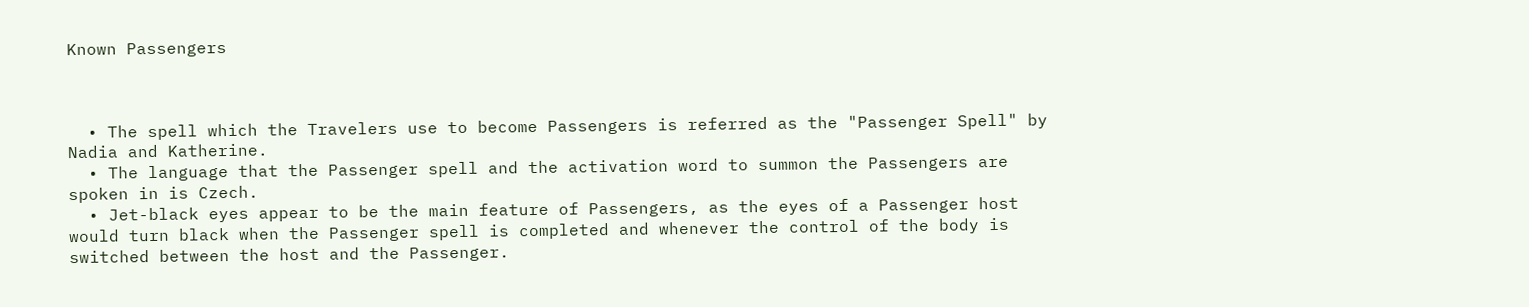Known Passengers



  • The spell which the Travelers use to become Passengers is referred as the "Passenger Spell" by Nadia and Katherine.
  • The language that the Passenger spell and the activation word to summon the Passengers are spoken in is Czech.
  • Jet-black eyes appear to be the main feature of Passengers, as the eyes of a Passenger host would turn black when the Passenger spell is completed and whenever the control of the body is switched between the host and the Passenger.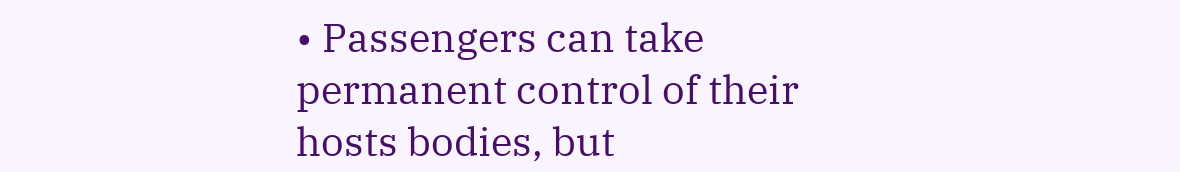• Passengers can take permanent control of their hosts bodies, but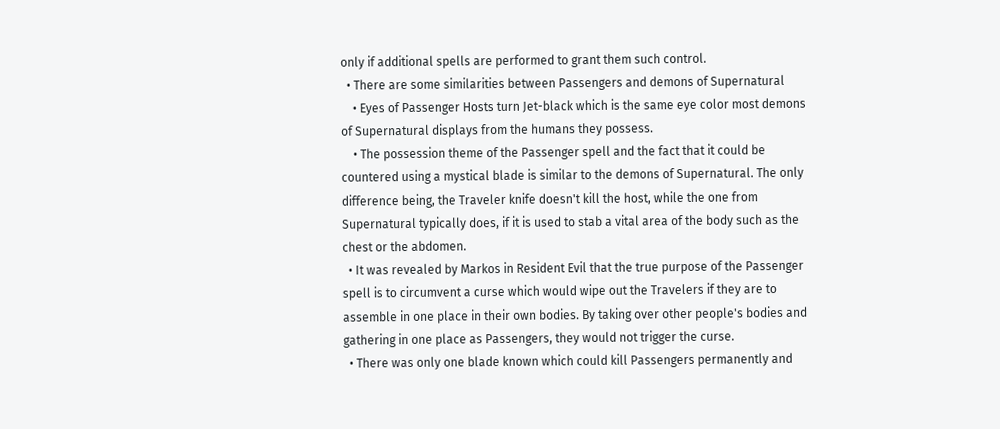only if additional spells are performed to grant them such control.
  • There are some similarities between Passengers and demons of Supernatural
    • Eyes of Passenger Hosts turn Jet-black which is the same eye color most demons of Supernatural displays from the humans they possess.
    • The possession theme of the Passenger spell and the fact that it could be countered using a mystical blade is similar to the demons of Supernatural. The only difference being, the Traveler knife doesn't kill the host, while the one from Supernatural typically does, if it is used to stab a vital area of the body such as the chest or the abdomen.
  • It was revealed by Markos in Resident Evil that the true purpose of the Passenger spell is to circumvent a curse which would wipe out the Travelers if they are to assemble in one place in their own bodies. By taking over other people's bodies and gathering in one place as Passengers, they would not trigger the curse.
  • There was only one blade known which could kill Passengers permanently and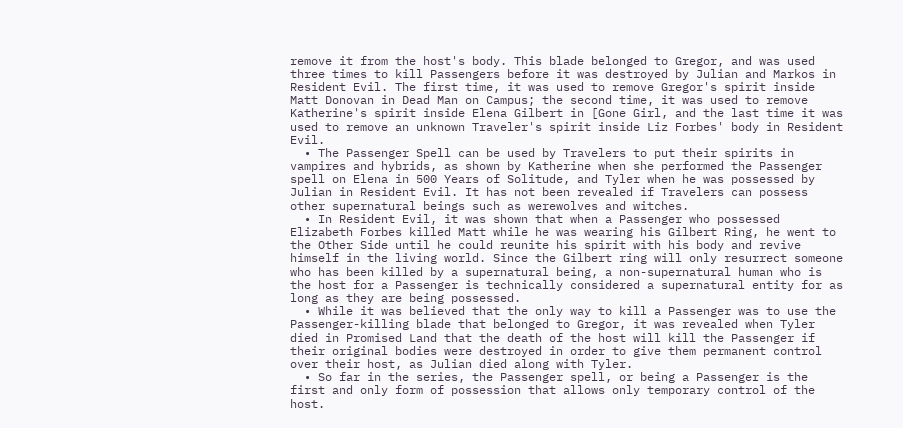remove it from the host's body. This blade belonged to Gregor, and was used three times to kill Passengers before it was destroyed by Julian and Markos in Resident Evil. The first time, it was used to remove Gregor's spirit inside Matt Donovan in Dead Man on Campus; the second time, it was used to remove Katherine's spirit inside Elena Gilbert in [Gone Girl, and the last time it was used to remove an unknown Traveler's spirit inside Liz Forbes' body in Resident Evil.
  • The Passenger Spell can be used by Travelers to put their spirits in vampires and hybrids, as shown by Katherine when she performed the Passenger spell on Elena in 500 Years of Solitude, and Tyler when he was possessed by Julian in Resident Evil. It has not been revealed if Travelers can possess other supernatural beings such as werewolves and witches.
  • In Resident Evil, it was shown that when a Passenger who possessed Elizabeth Forbes killed Matt while he was wearing his Gilbert Ring, he went to the Other Side until he could reunite his spirit with his body and revive himself in the living world. Since the Gilbert ring will only resurrect someone who has been killed by a supernatural being, a non-supernatural human who is the host for a Passenger is technically considered a supernatural entity for as long as they are being possessed.
  • While it was believed that the only way to kill a Passenger was to use the Passenger-killing blade that belonged to Gregor, it was revealed when Tyler died in Promised Land that the death of the host will kill the Passenger if their original bodies were destroyed in order to give them permanent control over their host, as Julian died along with Tyler.
  • So far in the series, the Passenger spell, or being a Passenger is the first and only form of possession that allows only temporary control of the host.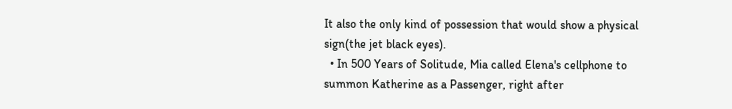It also the only kind of possession that would show a physical sign(the jet black eyes).
  • In 500 Years of Solitude, Mia called Elena's cellphone to summon Katherine as a Passenger, right after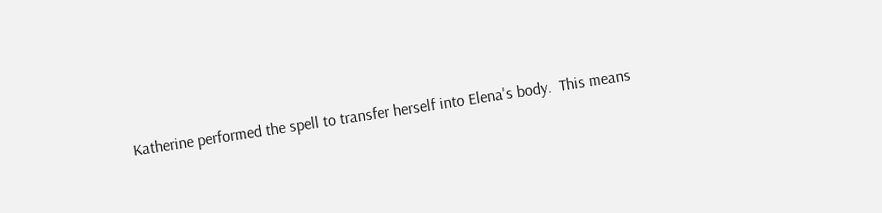Katherine performed the spell to transfer herself into Elena's body.  This means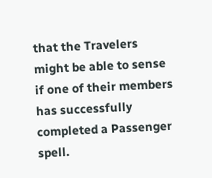that the Travelers might be able to sense if one of their members has successfully completed a Passenger spell.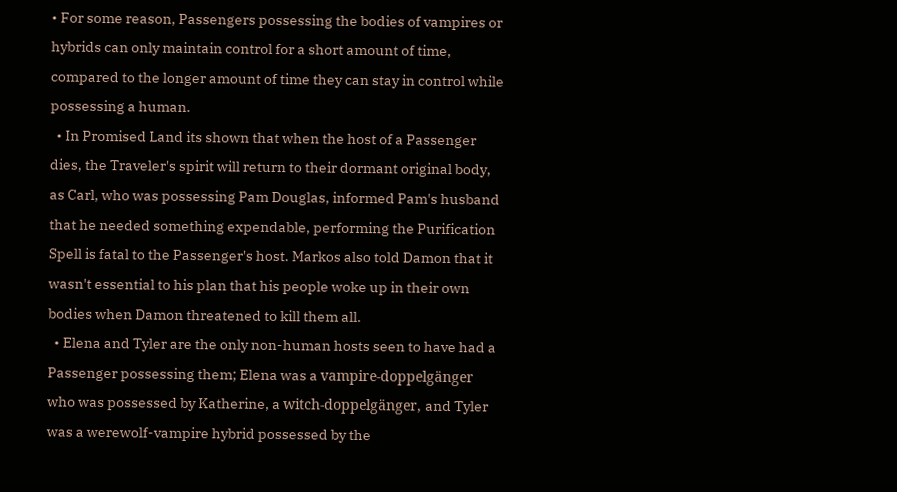• For some reason, Passengers possessing the bodies of vampires or hybrids can only maintain control for a short amount of time, compared to the longer amount of time they can stay in control while possessing a human.
  • In Promised Land its shown that when the host of a Passenger dies, the Traveler's spirit will return to their dormant original body, as Carl, who was possessing Pam Douglas, informed Pam's husband that he needed something expendable, performing the Purification Spell is fatal to the Passenger's host. Markos also told Damon that it wasn't essential to his plan that his people woke up in their own bodies when Damon threatened to kill them all.
  • Elena and Tyler are the only non-human hosts seen to have had a Passenger possessing them; Elena was a vampire-doppelgänger who was possessed by Katherine, a witch-doppelgänger, and Tyler was a werewolf-vampire hybrid possessed by the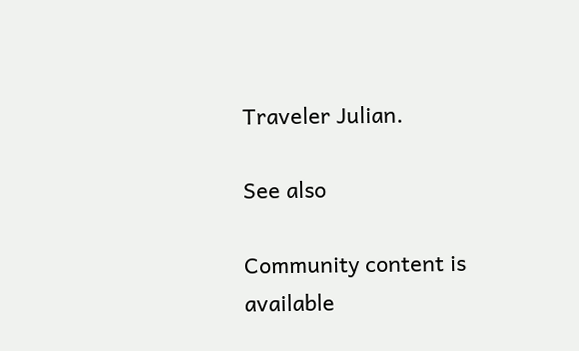Traveler Julian.

See also

Community content is available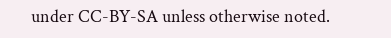under CC-BY-SA unless otherwise noted.